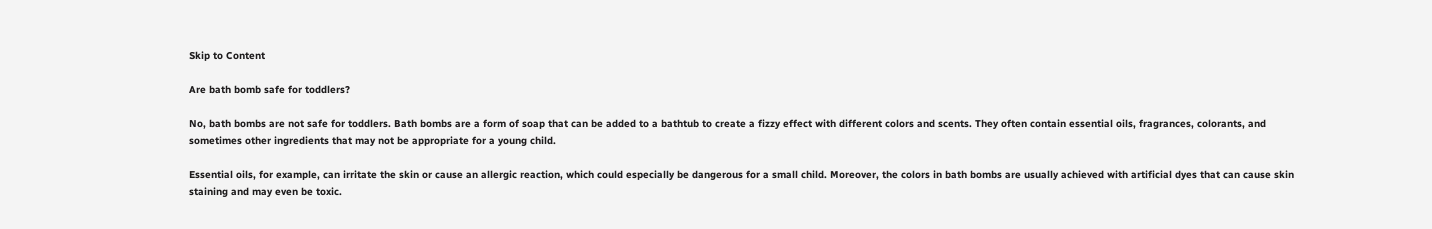Skip to Content

Are bath bomb safe for toddlers?

No, bath bombs are not safe for toddlers. Bath bombs are a form of soap that can be added to a bathtub to create a fizzy effect with different colors and scents. They often contain essential oils, fragrances, colorants, and sometimes other ingredients that may not be appropriate for a young child.

Essential oils, for example, can irritate the skin or cause an allergic reaction, which could especially be dangerous for a small child. Moreover, the colors in bath bombs are usually achieved with artificial dyes that can cause skin staining and may even be toxic.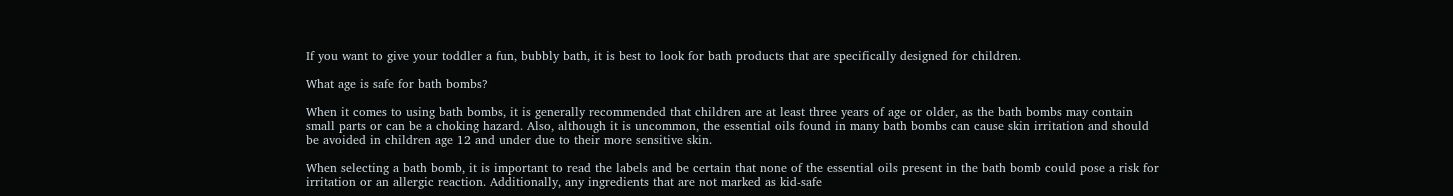If you want to give your toddler a fun, bubbly bath, it is best to look for bath products that are specifically designed for children.

What age is safe for bath bombs?

When it comes to using bath bombs, it is generally recommended that children are at least three years of age or older, as the bath bombs may contain small parts or can be a choking hazard. Also, although it is uncommon, the essential oils found in many bath bombs can cause skin irritation and should be avoided in children age 12 and under due to their more sensitive skin.

When selecting a bath bomb, it is important to read the labels and be certain that none of the essential oils present in the bath bomb could pose a risk for irritation or an allergic reaction. Additionally, any ingredients that are not marked as kid-safe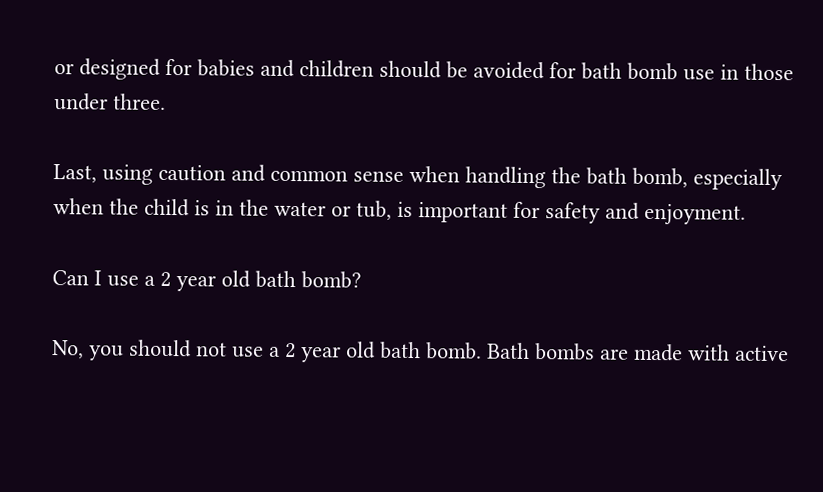or designed for babies and children should be avoided for bath bomb use in those under three.

Last, using caution and common sense when handling the bath bomb, especially when the child is in the water or tub, is important for safety and enjoyment.

Can I use a 2 year old bath bomb?

No, you should not use a 2 year old bath bomb. Bath bombs are made with active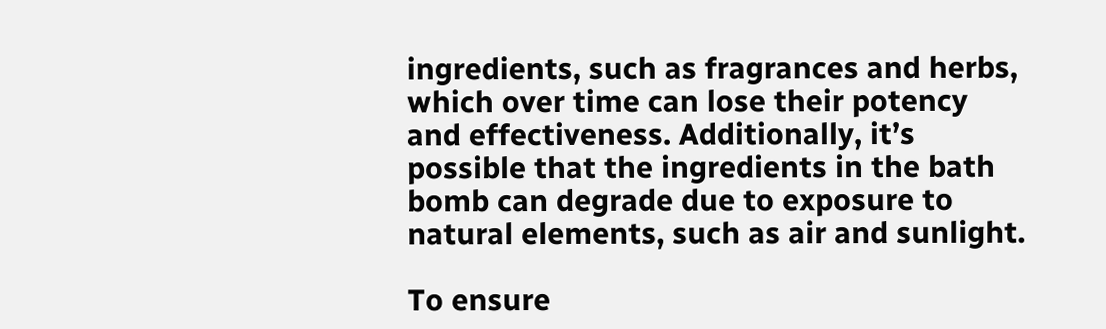ingredients, such as fragrances and herbs, which over time can lose their potency and effectiveness. Additionally, it’s possible that the ingredients in the bath bomb can degrade due to exposure to natural elements, such as air and sunlight.

To ensure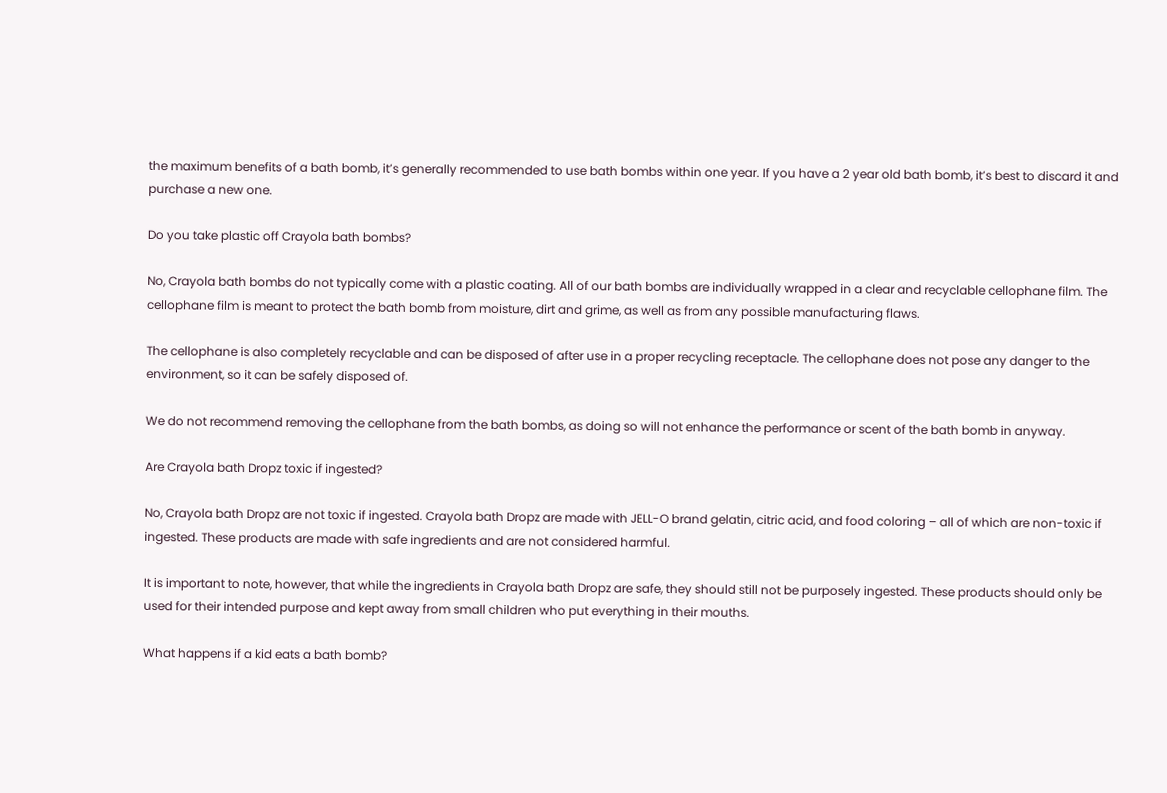the maximum benefits of a bath bomb, it’s generally recommended to use bath bombs within one year. If you have a 2 year old bath bomb, it’s best to discard it and purchase a new one.

Do you take plastic off Crayola bath bombs?

No, Crayola bath bombs do not typically come with a plastic coating. All of our bath bombs are individually wrapped in a clear and recyclable cellophane film. The cellophane film is meant to protect the bath bomb from moisture, dirt and grime, as well as from any possible manufacturing flaws.

The cellophane is also completely recyclable and can be disposed of after use in a proper recycling receptacle. The cellophane does not pose any danger to the environment, so it can be safely disposed of.

We do not recommend removing the cellophane from the bath bombs, as doing so will not enhance the performance or scent of the bath bomb in anyway.

Are Crayola bath Dropz toxic if ingested?

No, Crayola bath Dropz are not toxic if ingested. Crayola bath Dropz are made with JELL-O brand gelatin, citric acid, and food coloring – all of which are non-toxic if ingested. These products are made with safe ingredients and are not considered harmful.

It is important to note, however, that while the ingredients in Crayola bath Dropz are safe, they should still not be purposely ingested. These products should only be used for their intended purpose and kept away from small children who put everything in their mouths.

What happens if a kid eats a bath bomb?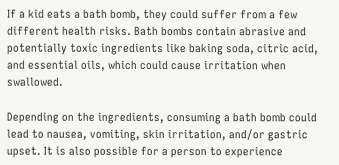If a kid eats a bath bomb, they could suffer from a few different health risks. Bath bombs contain abrasive and potentially toxic ingredients like baking soda, citric acid, and essential oils, which could cause irritation when swallowed.

Depending on the ingredients, consuming a bath bomb could lead to nausea, vomiting, skin irritation, and/or gastric upset. It is also possible for a person to experience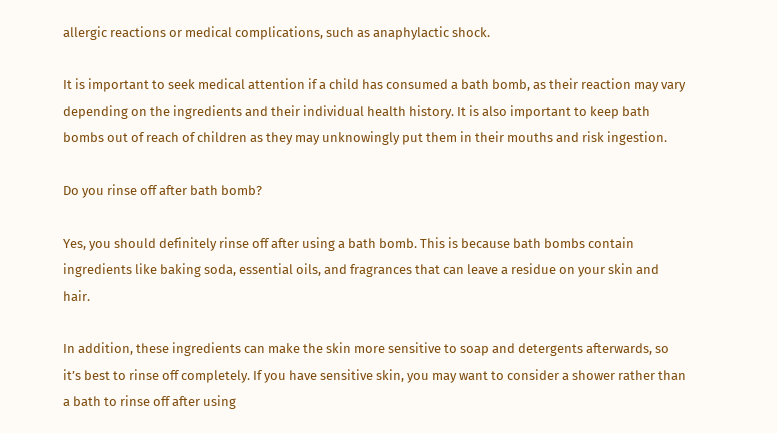allergic reactions or medical complications, such as anaphylactic shock.

It is important to seek medical attention if a child has consumed a bath bomb, as their reaction may vary depending on the ingredients and their individual health history. It is also important to keep bath bombs out of reach of children as they may unknowingly put them in their mouths and risk ingestion.

Do you rinse off after bath bomb?

Yes, you should definitely rinse off after using a bath bomb. This is because bath bombs contain ingredients like baking soda, essential oils, and fragrances that can leave a residue on your skin and hair.

In addition, these ingredients can make the skin more sensitive to soap and detergents afterwards, so it’s best to rinse off completely. If you have sensitive skin, you may want to consider a shower rather than a bath to rinse off after using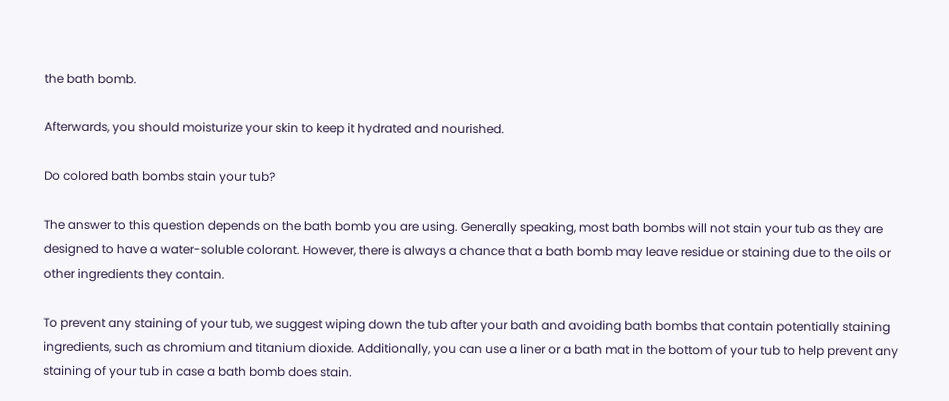the bath bomb.

Afterwards, you should moisturize your skin to keep it hydrated and nourished.

Do colored bath bombs stain your tub?

The answer to this question depends on the bath bomb you are using. Generally speaking, most bath bombs will not stain your tub as they are designed to have a water-soluble colorant. However, there is always a chance that a bath bomb may leave residue or staining due to the oils or other ingredients they contain.

To prevent any staining of your tub, we suggest wiping down the tub after your bath and avoiding bath bombs that contain potentially staining ingredients, such as chromium and titanium dioxide. Additionally, you can use a liner or a bath mat in the bottom of your tub to help prevent any staining of your tub in case a bath bomb does stain.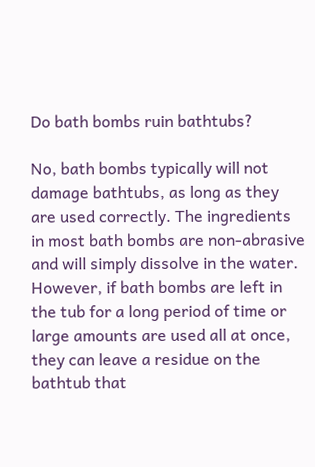Do bath bombs ruin bathtubs?

No, bath bombs typically will not damage bathtubs, as long as they are used correctly. The ingredients in most bath bombs are non-abrasive and will simply dissolve in the water. However, if bath bombs are left in the tub for a long period of time or large amounts are used all at once, they can leave a residue on the bathtub that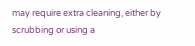may require extra cleaning, either by scrubbing or using a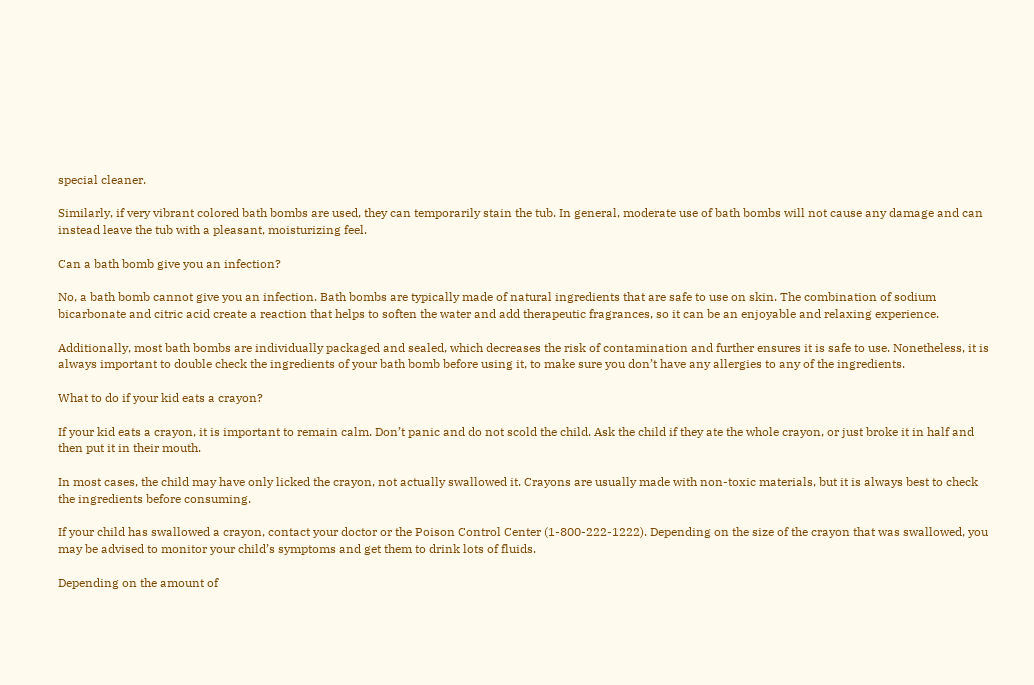special cleaner.

Similarly, if very vibrant colored bath bombs are used, they can temporarily stain the tub. In general, moderate use of bath bombs will not cause any damage and can instead leave the tub with a pleasant, moisturizing feel.

Can a bath bomb give you an infection?

No, a bath bomb cannot give you an infection. Bath bombs are typically made of natural ingredients that are safe to use on skin. The combination of sodium bicarbonate and citric acid create a reaction that helps to soften the water and add therapeutic fragrances, so it can be an enjoyable and relaxing experience.

Additionally, most bath bombs are individually packaged and sealed, which decreases the risk of contamination and further ensures it is safe to use. Nonetheless, it is always important to double check the ingredients of your bath bomb before using it, to make sure you don’t have any allergies to any of the ingredients.

What to do if your kid eats a crayon?

If your kid eats a crayon, it is important to remain calm. Don’t panic and do not scold the child. Ask the child if they ate the whole crayon, or just broke it in half and then put it in their mouth.

In most cases, the child may have only licked the crayon, not actually swallowed it. Crayons are usually made with non-toxic materials, but it is always best to check the ingredients before consuming.

If your child has swallowed a crayon, contact your doctor or the Poison Control Center (1-800-222-1222). Depending on the size of the crayon that was swallowed, you may be advised to monitor your child’s symptoms and get them to drink lots of fluids.

Depending on the amount of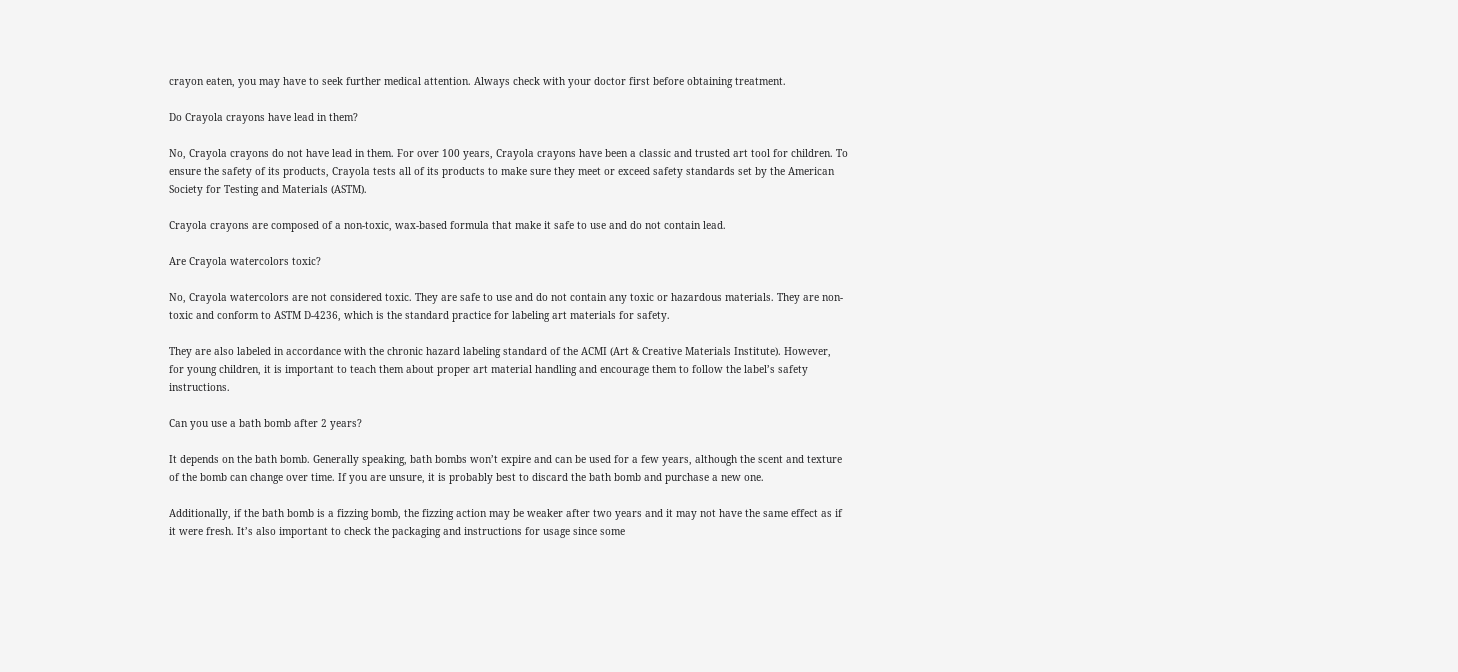crayon eaten, you may have to seek further medical attention. Always check with your doctor first before obtaining treatment.

Do Crayola crayons have lead in them?

No, Crayola crayons do not have lead in them. For over 100 years, Crayola crayons have been a classic and trusted art tool for children. To ensure the safety of its products, Crayola tests all of its products to make sure they meet or exceed safety standards set by the American Society for Testing and Materials (ASTM).

Crayola crayons are composed of a non-toxic, wax-based formula that make it safe to use and do not contain lead.

Are Crayola watercolors toxic?

No, Crayola watercolors are not considered toxic. They are safe to use and do not contain any toxic or hazardous materials. They are non-toxic and conform to ASTM D-4236, which is the standard practice for labeling art materials for safety.

They are also labeled in accordance with the chronic hazard labeling standard of the ACMI (Art & Creative Materials Institute). However, for young children, it is important to teach them about proper art material handling and encourage them to follow the label’s safety instructions.

Can you use a bath bomb after 2 years?

It depends on the bath bomb. Generally speaking, bath bombs won’t expire and can be used for a few years, although the scent and texture of the bomb can change over time. If you are unsure, it is probably best to discard the bath bomb and purchase a new one.

Additionally, if the bath bomb is a fizzing bomb, the fizzing action may be weaker after two years and it may not have the same effect as if it were fresh. It’s also important to check the packaging and instructions for usage since some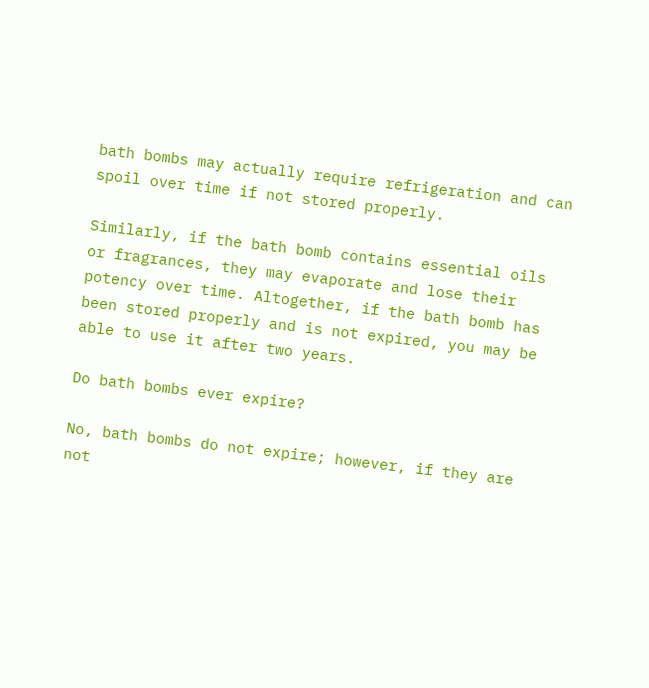bath bombs may actually require refrigeration and can spoil over time if not stored properly.

Similarly, if the bath bomb contains essential oils or fragrances, they may evaporate and lose their potency over time. Altogether, if the bath bomb has been stored properly and is not expired, you may be able to use it after two years.

Do bath bombs ever expire?

No, bath bombs do not expire; however, if they are not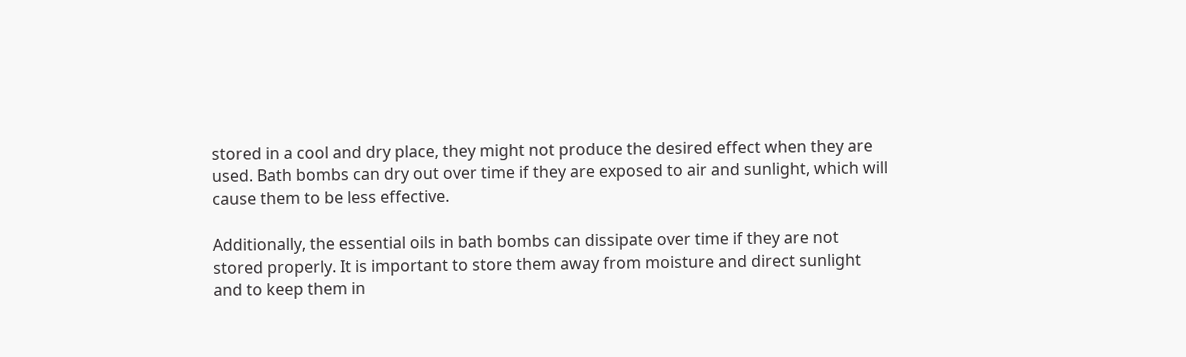stored in a cool and dry place, they might not produce the desired effect when they are used. Bath bombs can dry out over time if they are exposed to air and sunlight, which will cause them to be less effective.

Additionally, the essential oils in bath bombs can dissipate over time if they are not stored properly. It is important to store them away from moisture and direct sunlight and to keep them in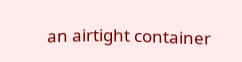an airtight container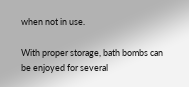when not in use.

With proper storage, bath bombs can be enjoyed for several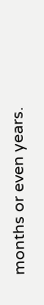months or even years.